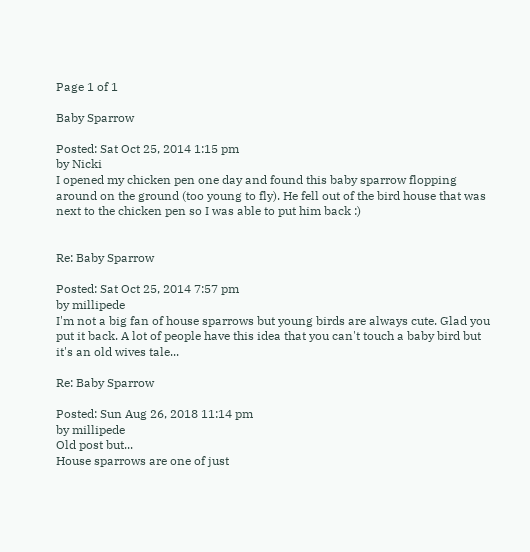Page 1 of 1

Baby Sparrow

Posted: Sat Oct 25, 2014 1:15 pm
by Nicki
I opened my chicken pen one day and found this baby sparrow flopping around on the ground (too young to fly). He fell out of the bird house that was next to the chicken pen so I was able to put him back :)


Re: Baby Sparrow

Posted: Sat Oct 25, 2014 7:57 pm
by millipede
I'm not a big fan of house sparrows but young birds are always cute. Glad you put it back. A lot of people have this idea that you can't touch a baby bird but it's an old wives tale...

Re: Baby Sparrow

Posted: Sun Aug 26, 2018 11:14 pm
by millipede
Old post but...
House sparrows are one of just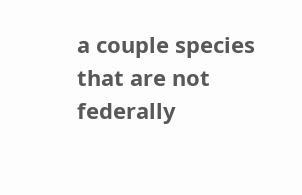a couple species that are not federally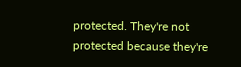protected. They're not protected because they're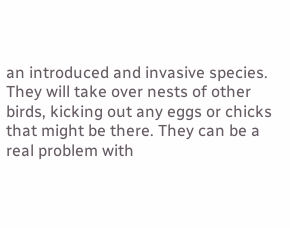an introduced and invasive species. They will take over nests of other birds, kicking out any eggs or chicks that might be there. They can be a real problem with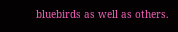bluebirds as well as others.